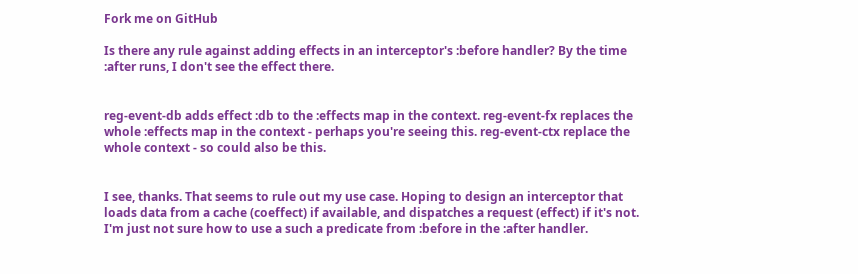Fork me on GitHub

Is there any rule against adding effects in an interceptor's :before handler? By the time :after runs, I don't see the effect there.


reg-event-db adds effect :db to the :effects map in the context. reg-event-fx replaces the whole :effects map in the context - perhaps you're seeing this. reg-event-ctx replace the whole context - so could also be this.


I see, thanks. That seems to rule out my use case. Hoping to design an interceptor that loads data from a cache (coeffect) if available, and dispatches a request (effect) if it's not. I'm just not sure how to use a such a predicate from :before in the :after handler.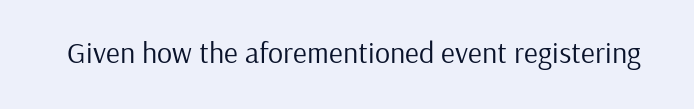Given how the aforementioned event registering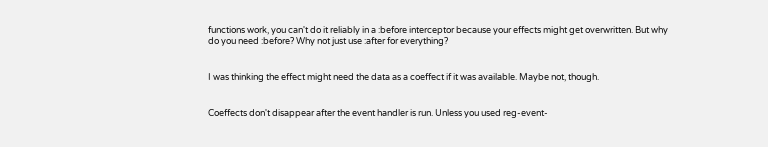functions work, you can't do it reliably in a :before interceptor because your effects might get overwritten. But why do you need :before? Why not just use :after for everything?


I was thinking the effect might need the data as a coeffect if it was available. Maybe not, though.


Coeffects don't disappear after the event handler is run. Unless you used reg-event-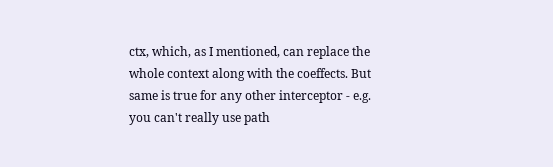ctx, which, as I mentioned, can replace the whole context along with the coeffects. But same is true for any other interceptor - e.g. you can't really use path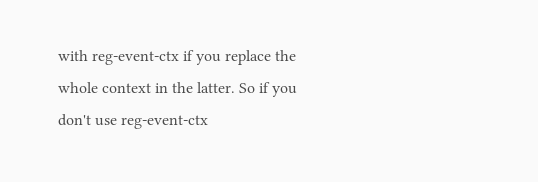with reg-event-ctx if you replace the whole context in the latter. So if you don't use reg-event-ctx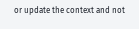or update the context and not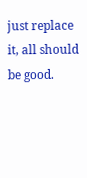just replace it, all should be good.